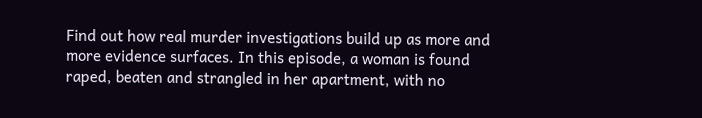Find out how real murder investigations build up as more and more evidence surfaces. In this episode, a woman is found raped, beaten and strangled in her apartment, with no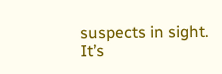suspects in sight. It’s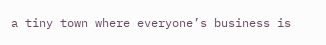a tiny town where everyone’s business is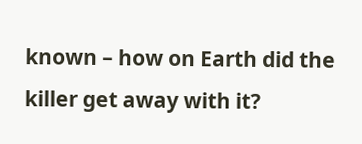known – how on Earth did the killer get away with it?